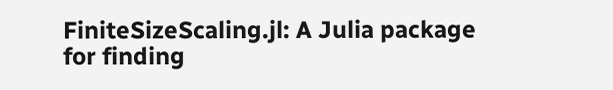FiniteSizeScaling.jl: A Julia package for finding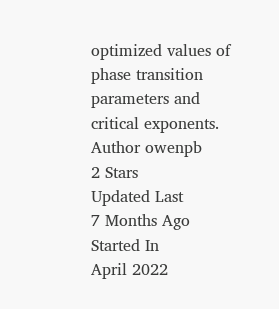optimized values of phase transition parameters and critical exponents.
Author owenpb
2 Stars
Updated Last
7 Months Ago
Started In
April 2022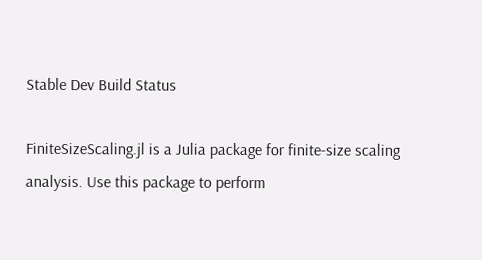Stable Dev Build Status

FiniteSizeScaling.jl is a Julia package for finite-size scaling analysis. Use this package to perform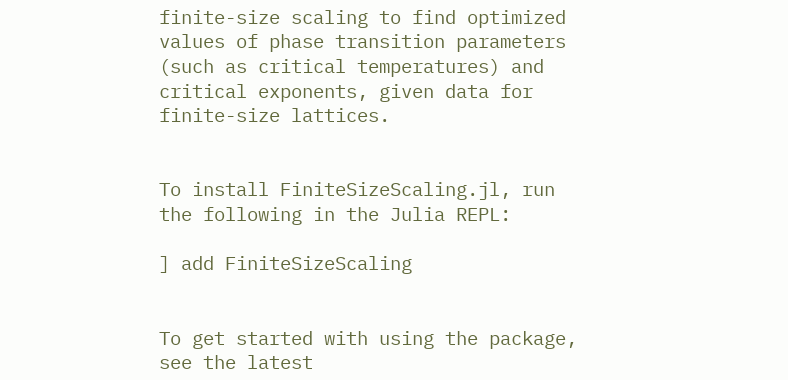finite-size scaling to find optimized values of phase transition parameters (such as critical temperatures) and critical exponents, given data for finite-size lattices.


To install FiniteSizeScaling.jl, run the following in the Julia REPL:

] add FiniteSizeScaling


To get started with using the package, see the latest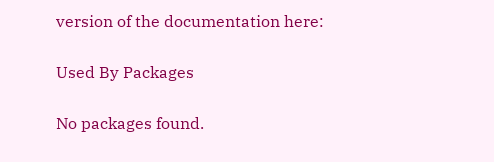version of the documentation here:

Used By Packages

No packages found.